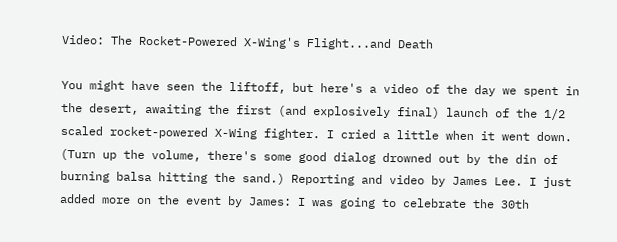Video: The Rocket-Powered X-Wing's Flight...and Death

You might have seen the liftoff, but here's a video of the day we spent in the desert, awaiting the first (and explosively final) launch of the 1/2 scaled rocket-powered X-Wing fighter. I cried a little when it went down. (Turn up the volume, there's some good dialog drowned out by the din of burning balsa hitting the sand.) Reporting and video by James Lee. I just added more on the event by James: I was going to celebrate the 30th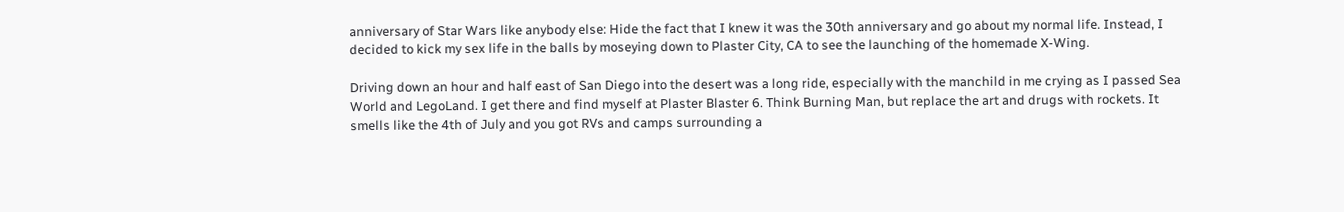anniversary of Star Wars like anybody else: Hide the fact that I knew it was the 30th anniversary and go about my normal life. Instead, I decided to kick my sex life in the balls by moseying down to Plaster City, CA to see the launching of the homemade X-Wing.

Driving down an hour and half east of San Diego into the desert was a long ride, especially with the manchild in me crying as I passed Sea World and LegoLand. I get there and find myself at Plaster Blaster 6. Think Burning Man, but replace the art and drugs with rockets. It smells like the 4th of July and you got RVs and camps surrounding a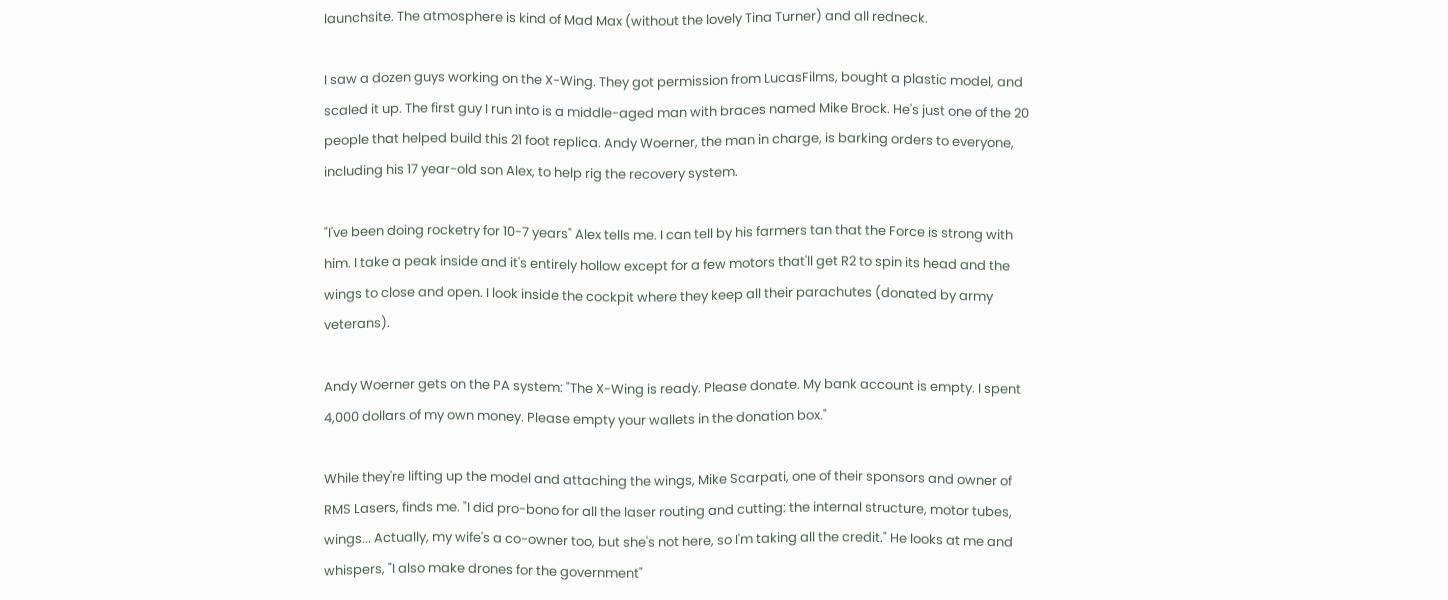launchsite. The atmosphere is kind of Mad Max (without the lovely Tina Turner) and all redneck.

I saw a dozen guys working on the X-Wing. They got permission from LucasFilms, bought a plastic model, and scaled it up. The first guy I run into is a middle-aged man with braces named Mike Brock. He's just one of the 20 people that helped build this 21 foot replica. Andy Woerner, the man in charge, is barking orders to everyone, including his 17 year-old son Alex, to help rig the recovery system.

"I've been doing rocketry for 10-7 years" Alex tells me. I can tell by his farmers tan that the Force is strong with him. I take a peak inside and it's entirely hollow except for a few motors that'll get R2 to spin its head and the wings to close and open. I look inside the cockpit where they keep all their parachutes (donated by army veterans).

Andy Woerner gets on the PA system: "The X-Wing is ready. Please donate. My bank account is empty. I spent 4,000 dollars of my own money. Please empty your wallets in the donation box."

While they're lifting up the model and attaching the wings, Mike Scarpati, one of their sponsors and owner of RMS Lasers, finds me. "I did pro-bono for all the laser routing and cutting: the internal structure, motor tubes, wings... Actually, my wife's a co-owner too, but she's not here, so I'm taking all the credit." He looks at me and whispers, "I also make drones for the government"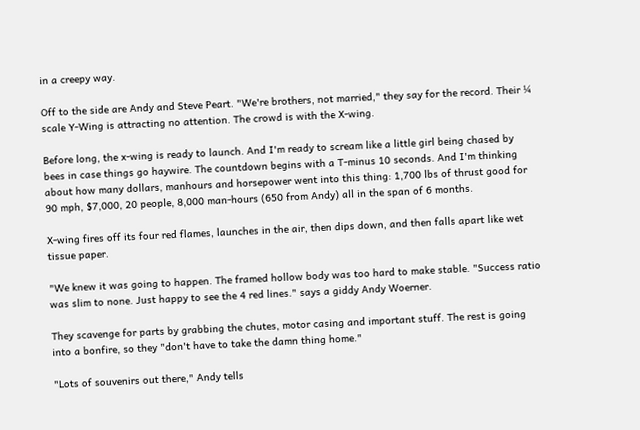in a creepy way.

Off to the side are Andy and Steve Peart. "We're brothers, not married," they say for the record. Their ¼ scale Y-Wing is attracting no attention. The crowd is with the X-wing.

Before long, the x-wing is ready to launch. And I'm ready to scream like a little girl being chased by bees in case things go haywire. The countdown begins with a T-minus 10 seconds. And I'm thinking about how many dollars, manhours and horsepower went into this thing: 1,700 lbs of thrust good for 90 mph, $7,000, 20 people, 8,000 man-hours (650 from Andy) all in the span of 6 months.

X-wing fires off its four red flames, launches in the air, then dips down, and then falls apart like wet tissue paper.

"We knew it was going to happen. The framed hollow body was too hard to make stable. "Success ratio was slim to none. Just happy to see the 4 red lines." says a giddy Andy Woerner.

They scavenge for parts by grabbing the chutes, motor casing and important stuff. The rest is going into a bonfire, so they "don't have to take the damn thing home."

"Lots of souvenirs out there," Andy tells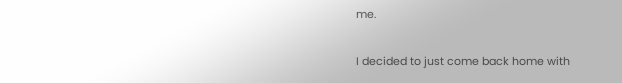me.

I decided to just come back home with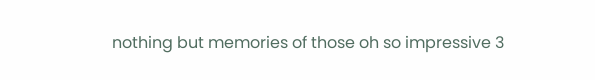nothing but memories of those oh so impressive 3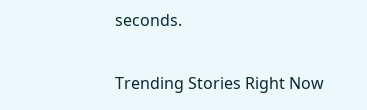seconds.


Trending Stories Right Now